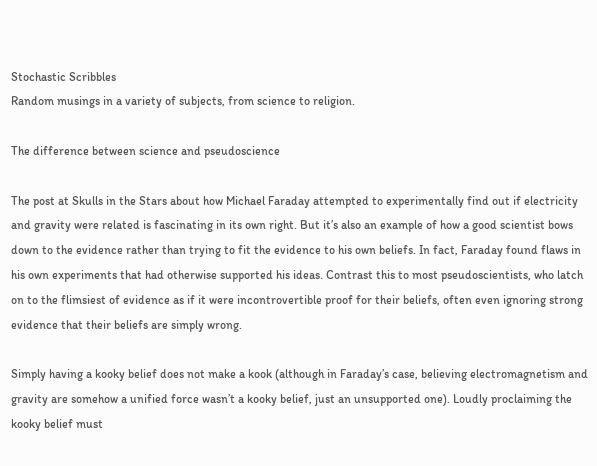Stochastic Scribbles
Random musings in a variety of subjects, from science to religion.

The difference between science and pseudoscience

The post at Skulls in the Stars about how Michael Faraday attempted to experimentally find out if electricity and gravity were related is fascinating in its own right. But it’s also an example of how a good scientist bows down to the evidence rather than trying to fit the evidence to his own beliefs. In fact, Faraday found flaws in his own experiments that had otherwise supported his ideas. Contrast this to most pseudoscientists, who latch on to the flimsiest of evidence as if it were incontrovertible proof for their beliefs, often even ignoring strong evidence that their beliefs are simply wrong.

Simply having a kooky belief does not make a kook (although in Faraday’s case, believing electromagnetism and gravity are somehow a unified force wasn’t a kooky belief, just an unsupported one). Loudly proclaiming the kooky belief must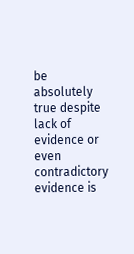be absolutely true despite lack of evidence or even contradictory evidence is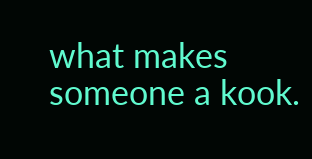what makes someone a kook.